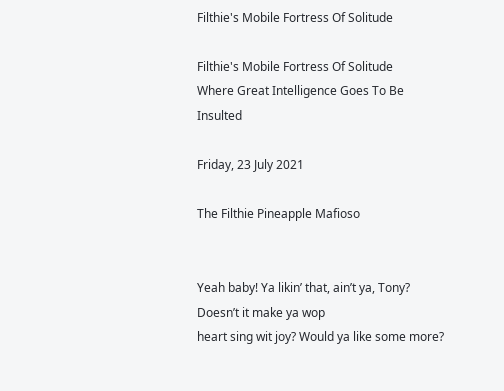Filthie's Mobile Fortress Of Solitude

Filthie's Mobile Fortress Of Solitude
Where Great Intelligence Goes To Be Insulted

Friday, 23 July 2021

The Filthie Pineapple Mafioso


Yeah baby! Ya likin’ that, ain’t ya, Tony? Doesn’t it make ya wop
heart sing wit joy? Would ya like some more?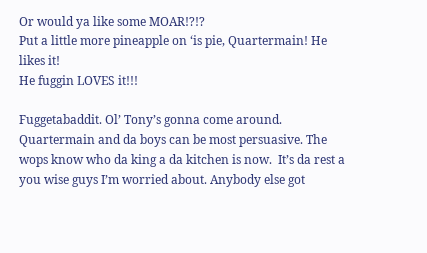Or would ya like some MOAR!?!?
Put a little more pineapple on ‘is pie, Quartermain! He likes it!
He fuggin LOVES it!!!

Fuggetabaddit. Ol’ Tony’s gonna come around. Quartermain and da boys can be most persuasive. The wops know who da king a da kitchen is now.  It’s da rest a you wise guys I’m worried about. Anybody else got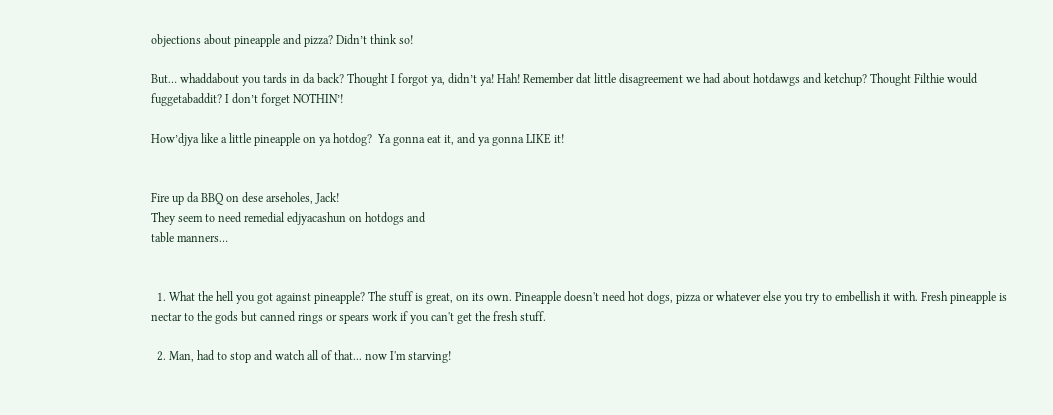objections about pineapple and pizza? Didn’t think so!

But… whaddabout you tards in da back? Thought I forgot ya, didn’t ya! Hah! Remember dat little disagreement we had about hotdawgs and ketchup? Thought Filthie would fuggetabaddit? I don’t forget NOTHIN’!

How’djya like a little pineapple on ya hotdog?  Ya gonna eat it, and ya gonna LIKE it!


Fire up da BBQ on dese arseholes, Jack!
They seem to need remedial edjyacashun on hotdogs and
table manners…


  1. What the hell you got against pineapple? The stuff is great, on its own. Pineapple doesn't need hot dogs, pizza or whatever else you try to embellish it with. Fresh pineapple is nectar to the gods but canned rings or spears work if you can't get the fresh stuff.

  2. Man, had to stop and watch all of that... now I'm starving!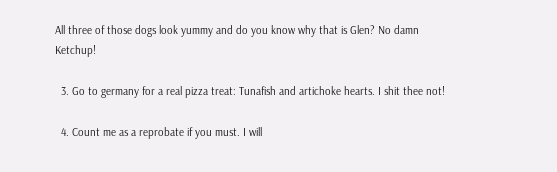All three of those dogs look yummy and do you know why that is Glen? No damn Ketchup!

  3. Go to germany for a real pizza treat: Tunafish and artichoke hearts. I shit thee not!

  4. Count me as a reprobate if you must. I will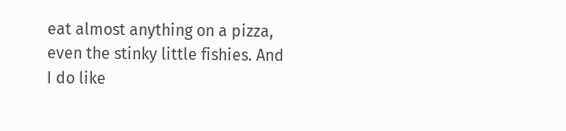eat almost anything on a pizza, even the stinky little fishies. And I do like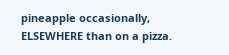pineapple occasionally, ELSEWHERE than on a pizza.